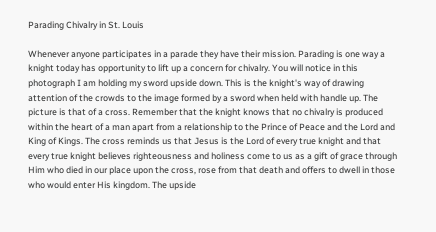Parading Chivalry in St. Louis

Whenever anyone participates in a parade they have their mission. Parading is one way a knight today has opportunity to lift up a concern for chivalry. You will notice in this photograph I am holding my sword upside down. This is the knight's way of drawing attention of the crowds to the image formed by a sword when held with handle up. The picture is that of a cross. Remember that the knight knows that no chivalry is produced within the heart of a man apart from a relationship to the Prince of Peace and the Lord and King of Kings. The cross reminds us that Jesus is the Lord of every true knight and that every true knight believes righteousness and holiness come to us as a gift of grace through Him who died in our place upon the cross, rose from that death and offers to dwell in those who would enter His kingdom. The upside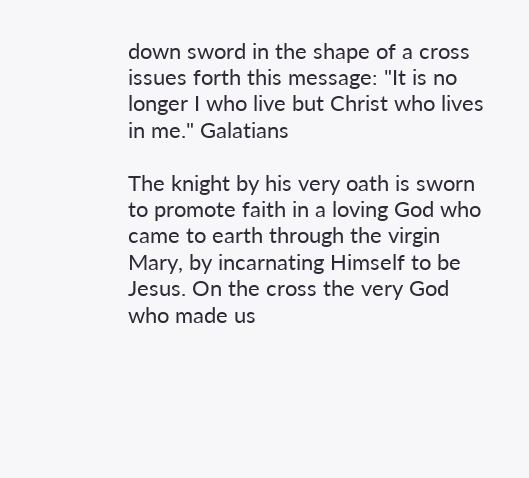down sword in the shape of a cross issues forth this message: "It is no longer I who live but Christ who lives in me." Galatians

The knight by his very oath is sworn to promote faith in a loving God who came to earth through the virgin Mary, by incarnating Himself to be Jesus. On the cross the very God who made us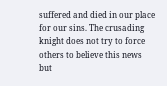suffered and died in our place for our sins. The crusading knight does not try to force others to believe this news but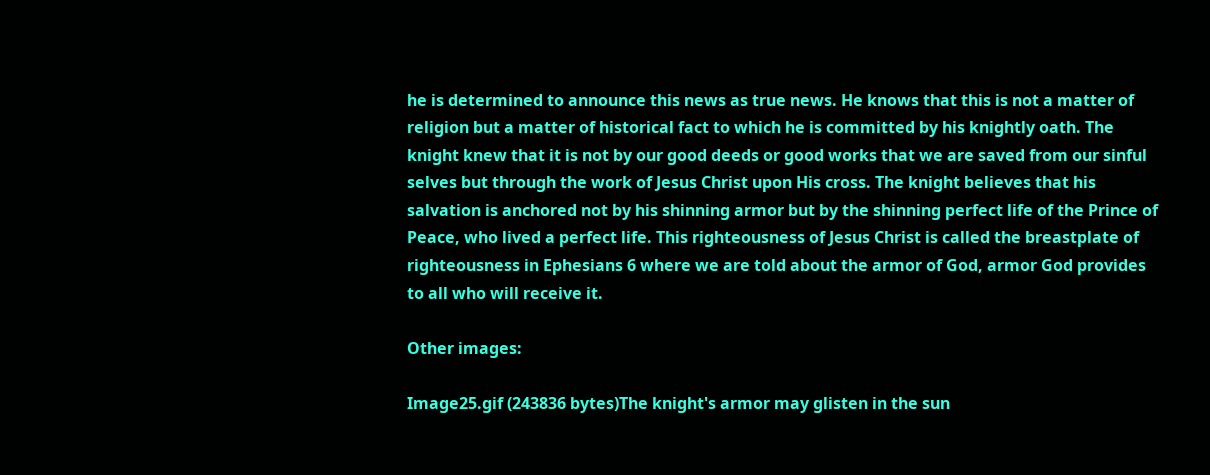he is determined to announce this news as true news. He knows that this is not a matter of religion but a matter of historical fact to which he is committed by his knightly oath. The knight knew that it is not by our good deeds or good works that we are saved from our sinful selves but through the work of Jesus Christ upon His cross. The knight believes that his salvation is anchored not by his shinning armor but by the shinning perfect life of the Prince of Peace, who lived a perfect life. This righteousness of Jesus Christ is called the breastplate of righteousness in Ephesians 6 where we are told about the armor of God, armor God provides to all who will receive it.

Other images:

Image25.gif (243836 bytes)The knight's armor may glisten in the sun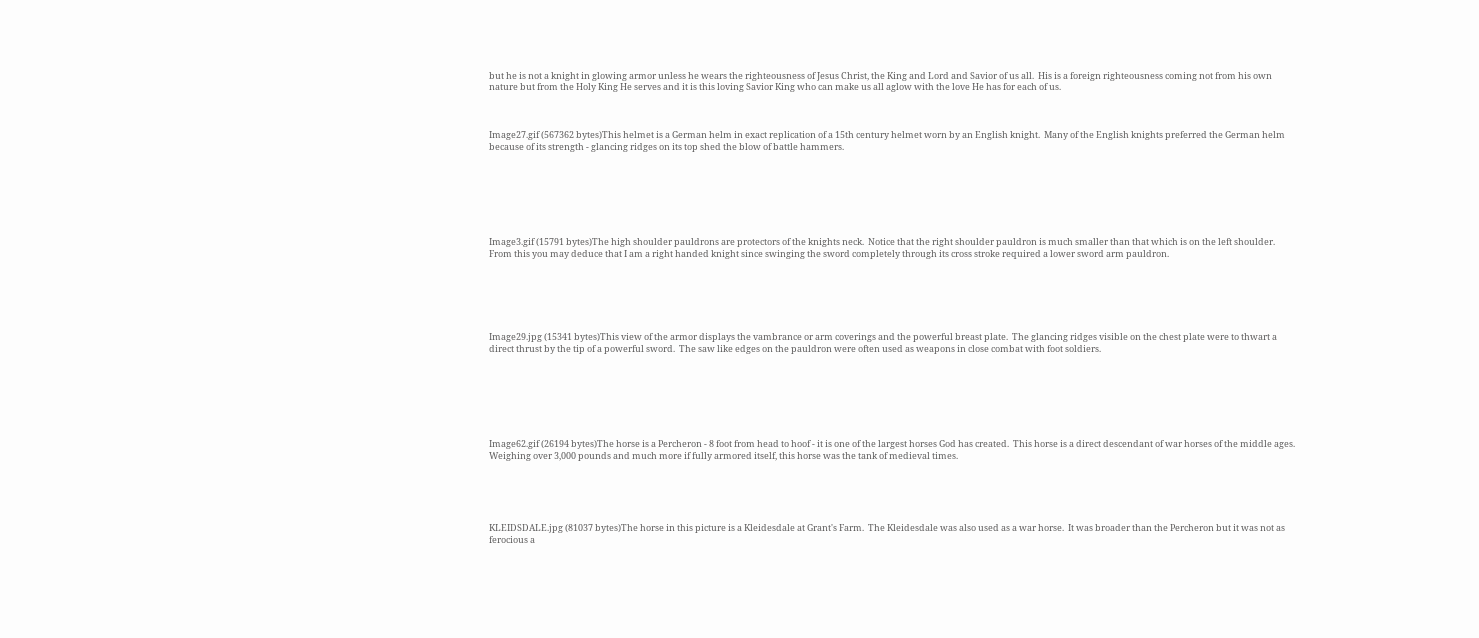but he is not a knight in glowing armor unless he wears the righteousness of Jesus Christ, the King and Lord and Savior of us all.  His is a foreign righteousness coming not from his own nature but from the Holy King He serves and it is this loving Savior King who can make us all aglow with the love He has for each of us.



Image27.gif (567362 bytes)This helmet is a German helm in exact replication of a 15th century helmet worn by an English knight.  Many of the English knights preferred the German helm because of its strength - glancing ridges on its top shed the blow of battle hammers.







Image3.gif (15791 bytes)The high shoulder pauldrons are protectors of the knights neck.  Notice that the right shoulder pauldron is much smaller than that which is on the left shoulder.  From this you may deduce that I am a right handed knight since swinging the sword completely through its cross stroke required a lower sword arm pauldron.






Image29.jpg (15341 bytes)This view of the armor displays the vambrance or arm coverings and the powerful breast plate.  The glancing ridges visible on the chest plate were to thwart a direct thrust by the tip of a powerful sword.  The saw like edges on the pauldron were often used as weapons in close combat with foot soldiers.







Image62.gif (26194 bytes)The horse is a Percheron - 8 foot from head to hoof - it is one of the largest horses God has created.  This horse is a direct descendant of war horses of the middle ages.  Weighing over 3,000 pounds and much more if fully armored itself, this horse was the tank of medieval times.





KLEIDSDALE.jpg (81037 bytes)The horse in this picture is a Kleidesdale at Grant's Farm.  The Kleidesdale was also used as a war horse.  It was broader than the Percheron but it was not as ferocious a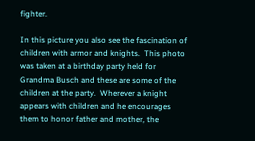fighter.

In this picture you also see the fascination of children with armor and knights.  This photo was taken at a birthday party held for Grandma Busch and these are some of the children at the party.  Wherever a knight appears with children and he encourages them to honor father and mother, the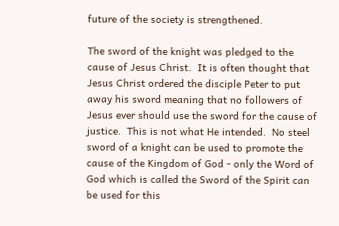future of the society is strengthened.

The sword of the knight was pledged to the cause of Jesus Christ.  It is often thought that Jesus Christ ordered the disciple Peter to put away his sword meaning that no followers of Jesus ever should use the sword for the cause of justice.  This is not what He intended.  No steel sword of a knight can be used to promote the cause of the Kingdom of God - only the Word of God which is called the Sword of the Spirit can be used for this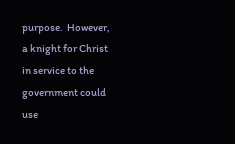purpose.  However, a knight for Christ in service to the government could use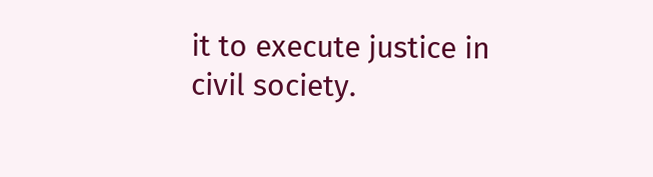it to execute justice in civil society.